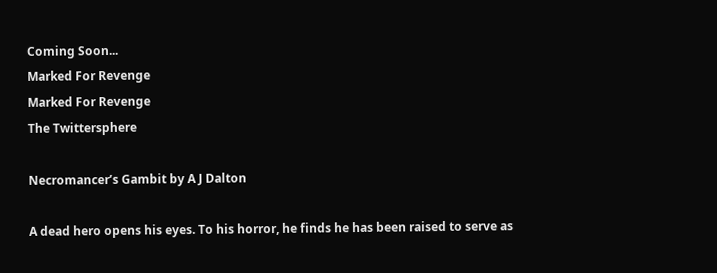Coming Soon...
Marked For Revenge
Marked For Revenge
The Twittersphere

Necromancer’s Gambit by A J Dalton

A dead hero opens his eyes. To his horror, he finds he has been raised to serve as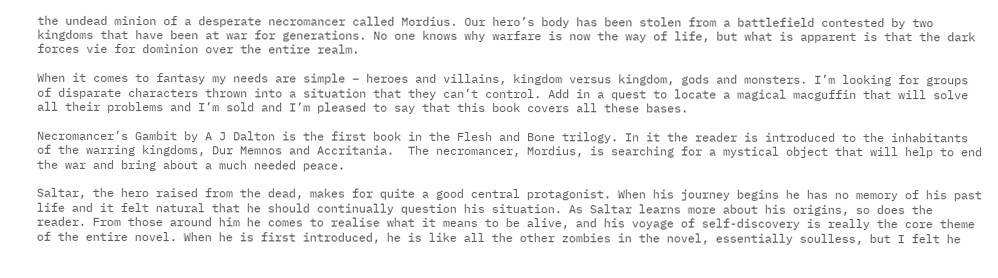the undead minion of a desperate necromancer called Mordius. Our hero’s body has been stolen from a battlefield contested by two kingdoms that have been at war for generations. No one knows why warfare is now the way of life, but what is apparent is that the dark forces vie for dominion over the entire realm.

When it comes to fantasy my needs are simple – heroes and villains, kingdom versus kingdom, gods and monsters. I’m looking for groups of disparate characters thrown into a situation that they can’t control. Add in a quest to locate a magical macguffin that will solve all their problems and I’m sold and I’m pleased to say that this book covers all these bases.

Necromancer’s Gambit by A J Dalton is the first book in the Flesh and Bone trilogy. In it the reader is introduced to the inhabitants of the warring kingdoms, Dur Memnos and Accritania.  The necromancer, Mordius, is searching for a mystical object that will help to end the war and bring about a much needed peace.

Saltar, the hero raised from the dead, makes for quite a good central protagonist. When his journey begins he has no memory of his past life and it felt natural that he should continually question his situation. As Saltar learns more about his origins, so does the reader. From those around him he comes to realise what it means to be alive, and his voyage of self-discovery is really the core theme of the entire novel. When he is first introduced, he is like all the other zombies in the novel, essentially soulless, but I felt he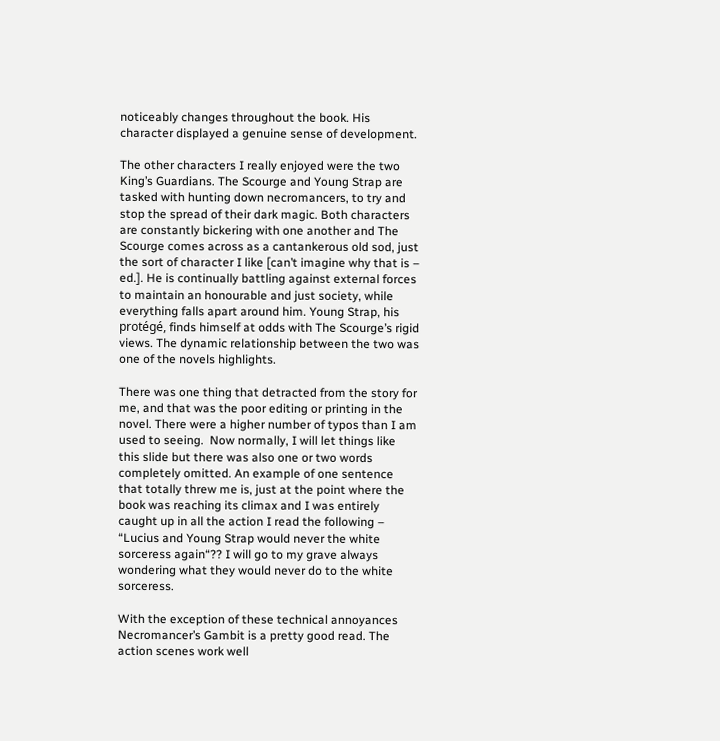noticeably changes throughout the book. His character displayed a genuine sense of development.

The other characters I really enjoyed were the two King’s Guardians. The Scourge and Young Strap are tasked with hunting down necromancers, to try and stop the spread of their dark magic. Both characters are constantly bickering with one another and The Scourge comes across as a cantankerous old sod, just the sort of character I like [can’t imagine why that is – ed.]. He is continually battling against external forces to maintain an honourable and just society, while everything falls apart around him. Young Strap, his protégé, finds himself at odds with The Scourge’s rigid views. The dynamic relationship between the two was one of the novels highlights.

There was one thing that detracted from the story for me, and that was the poor editing or printing in the novel. There were a higher number of typos than I am used to seeing.  Now normally, I will let things like this slide but there was also one or two words completely omitted. An example of one sentence that totally threw me is, just at the point where the book was reaching its climax and I was entirely caught up in all the action I read the following – “Lucius and Young Strap would never the white sorceress again“?? I will go to my grave always wondering what they would never do to the white sorceress.

With the exception of these technical annoyances Necromancer’s Gambit is a pretty good read. The action scenes work well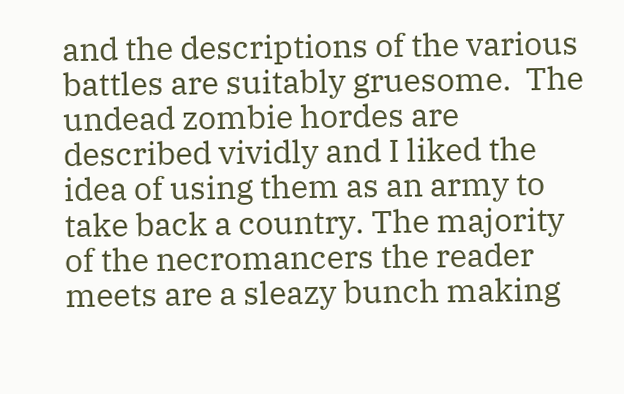and the descriptions of the various battles are suitably gruesome.  The undead zombie hordes are described vividly and I liked the idea of using them as an army to take back a country. The majority of the necromancers the reader meets are a sleazy bunch making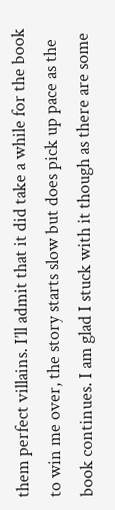them perfect villains. I’ll admit that it did take a while for the book to win me over, the story starts slow but does pick up pace as the book continues. I am glad I stuck with it though as there are some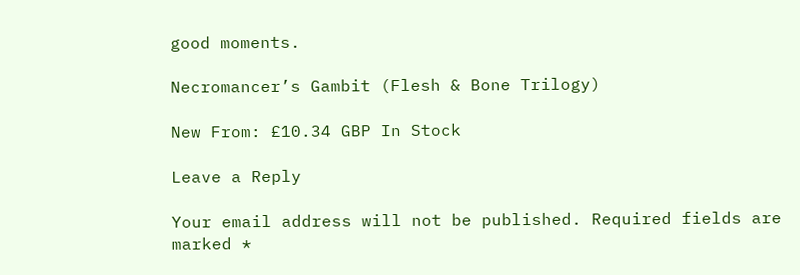good moments.

Necromancer’s Gambit (Flesh & Bone Trilogy)

New From: £10.34 GBP In Stock

Leave a Reply

Your email address will not be published. Required fields are marked *